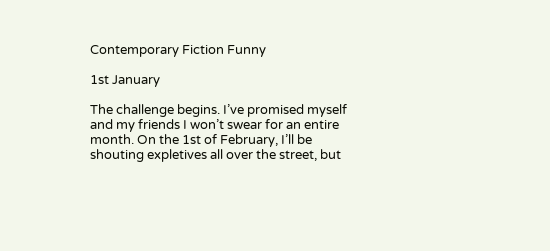Contemporary Fiction Funny

1st January

The challenge begins. I’ve promised myself and my friends I won’t swear for an entire month. On the 1st of February, I’ll be shouting expletives all over the street, but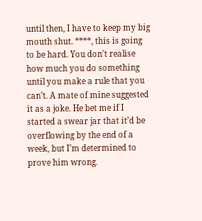until then, I have to keep my big mouth shut. ****, this is going to be hard. You don’t realise how much you do something until you make a rule that you can’t. A mate of mine suggested it as a joke. He bet me if I started a swear jar that it’d be overflowing by the end of a week, but I’m determined to prove him wrong.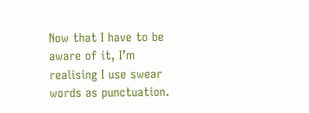Now that I have to be aware of it, I’m realising I use swear words as punctuation.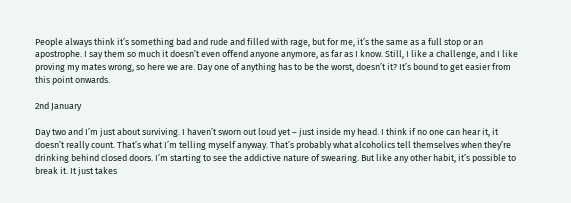People always think it’s something bad and rude and filled with rage, but for me, it’s the same as a full stop or an apostrophe. I say them so much it doesn’t even offend anyone anymore, as far as I know. Still, I like a challenge, and I like proving my mates wrong, so here we are. Day one of anything has to be the worst, doesn’t it? It’s bound to get easier from this point onwards.

2nd January

Day two and I’m just about surviving. I haven’t sworn out loud yet – just inside my head. I think if no one can hear it, it doesn’t really count. That’s what I’m telling myself anyway. That’s probably what alcoholics tell themselves when they’re drinking behind closed doors. I’m starting to see the addictive nature of swearing. But like any other habit, it’s possible to break it. It just takes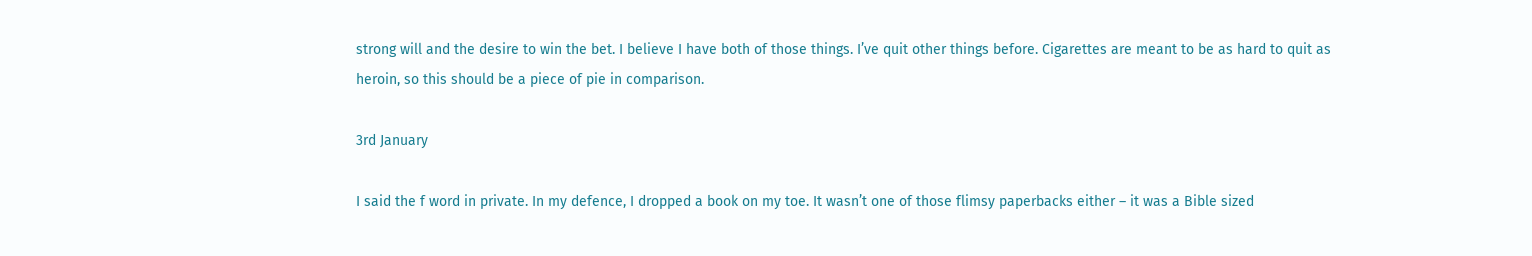strong will and the desire to win the bet. I believe I have both of those things. I’ve quit other things before. Cigarettes are meant to be as hard to quit as heroin, so this should be a piece of pie in comparison.

3rd January

I said the f word in private. In my defence, I dropped a book on my toe. It wasn’t one of those flimsy paperbacks either – it was a Bible sized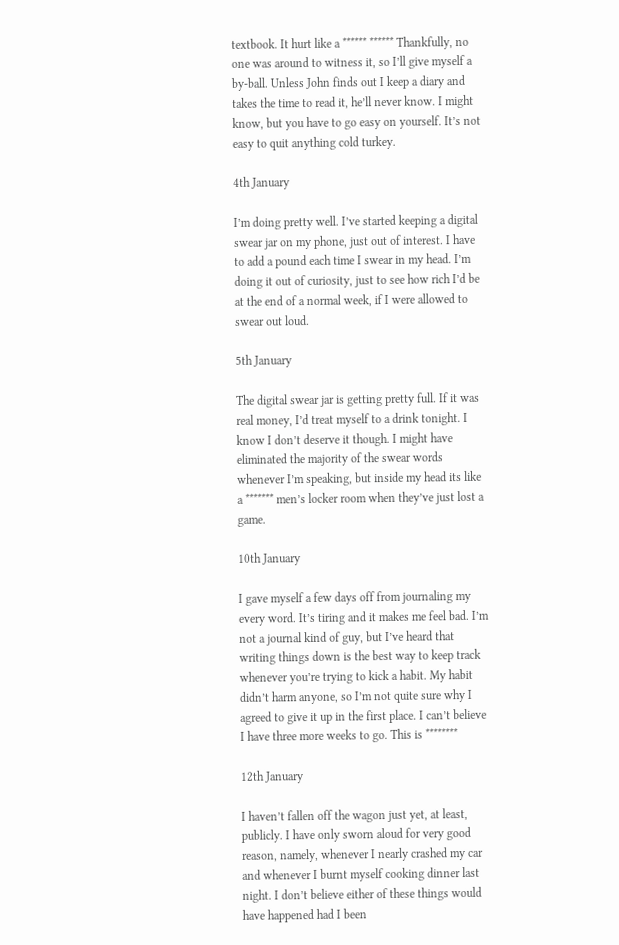textbook. It hurt like a ****** ****** Thankfully, no one was around to witness it, so I’ll give myself a by-ball. Unless John finds out I keep a diary and takes the time to read it, he’ll never know. I might know, but you have to go easy on yourself. It’s not easy to quit anything cold turkey.

4th January

I’m doing pretty well. I’ve started keeping a digital swear jar on my phone, just out of interest. I have to add a pound each time I swear in my head. I’m doing it out of curiosity, just to see how rich I’d be at the end of a normal week, if I were allowed to swear out loud.

5th January

The digital swear jar is getting pretty full. If it was real money, I’d treat myself to a drink tonight. I know I don’t deserve it though. I might have eliminated the majority of the swear words whenever I’m speaking, but inside my head its like a ******* men’s locker room when they’ve just lost a game.

10th January

I gave myself a few days off from journaling my every word. It’s tiring and it makes me feel bad. I’m not a journal kind of guy, but I’ve heard that writing things down is the best way to keep track whenever you’re trying to kick a habit. My habit didn’t harm anyone, so I’m not quite sure why I agreed to give it up in the first place. I can’t believe I have three more weeks to go. This is ********

12th January

I haven’t fallen off the wagon just yet, at least, publicly. I have only sworn aloud for very good reason, namely, whenever I nearly crashed my car and whenever I burnt myself cooking dinner last night. I don’t believe either of these things would have happened had I been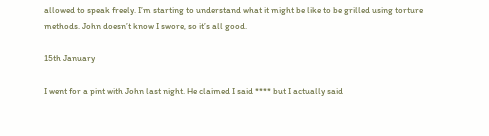allowed to speak freely. I’m starting to understand what it might be like to be grilled using torture methods. John doesn’t know I swore, so it’s all good.

15th January

I went for a pint with John last night. He claimed I said **** but I actually said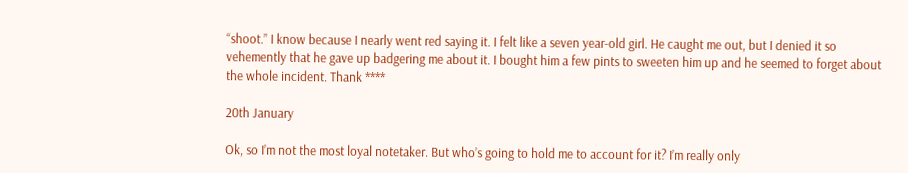“shoot.” I know because I nearly went red saying it. I felt like a seven year-old girl. He caught me out, but I denied it so vehemently that he gave up badgering me about it. I bought him a few pints to sweeten him up and he seemed to forget about the whole incident. Thank ****

20th January

Ok, so I’m not the most loyal notetaker. But who’s going to hold me to account for it? I’m really only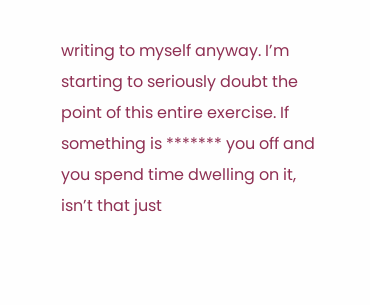writing to myself anyway. I’m starting to seriously doubt the point of this entire exercise. If something is ******* you off and you spend time dwelling on it, isn’t that just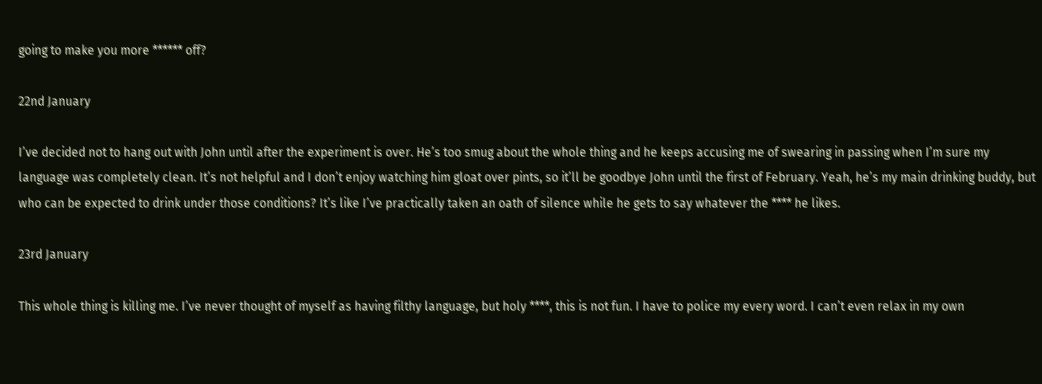going to make you more ****** off?

22nd January

I’ve decided not to hang out with John until after the experiment is over. He’s too smug about the whole thing and he keeps accusing me of swearing in passing when I’m sure my language was completely clean. It’s not helpful and I don’t enjoy watching him gloat over pints, so it’ll be goodbye John until the first of February. Yeah, he’s my main drinking buddy, but who can be expected to drink under those conditions? It’s like I’ve practically taken an oath of silence while he gets to say whatever the **** he likes.

23rd January

This whole thing is killing me. I’ve never thought of myself as having filthy language, but holy ****, this is not fun. I have to police my every word. I can’t even relax in my own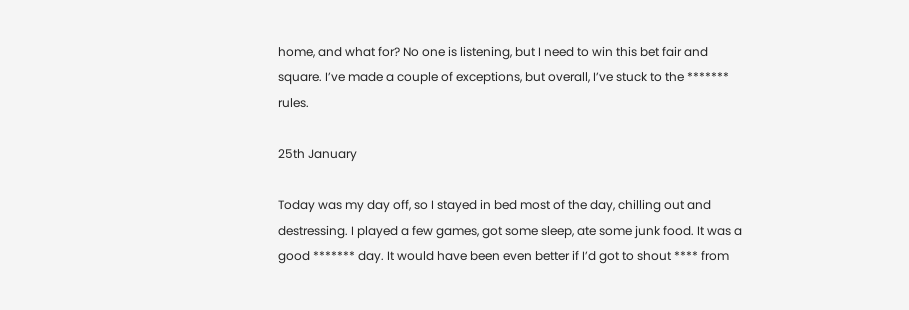home, and what for? No one is listening, but I need to win this bet fair and square. I’ve made a couple of exceptions, but overall, I’ve stuck to the ******* rules.

25th January

Today was my day off, so I stayed in bed most of the day, chilling out and destressing. I played a few games, got some sleep, ate some junk food. It was a good ******* day. It would have been even better if I’d got to shout **** from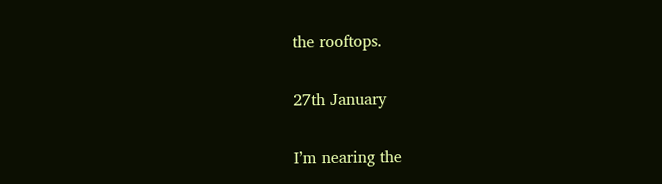the rooftops.

27th January

I’m nearing the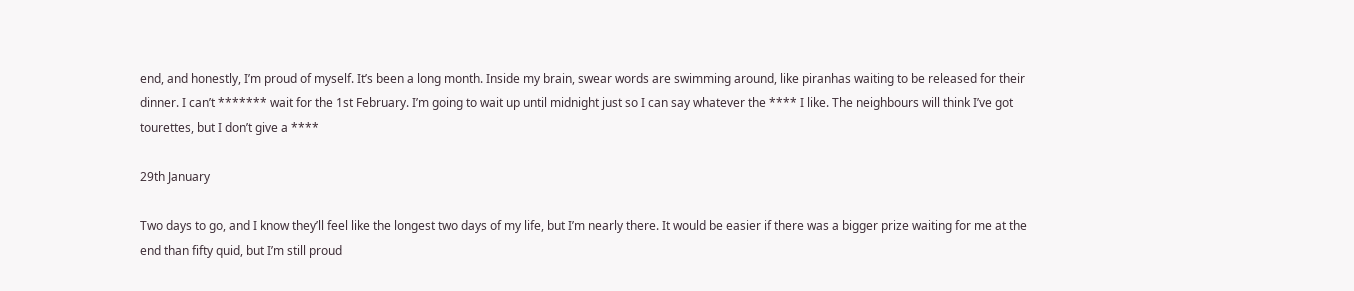end, and honestly, I’m proud of myself. It’s been a long month. Inside my brain, swear words are swimming around, like piranhas waiting to be released for their dinner. I can’t ******* wait for the 1st February. I’m going to wait up until midnight just so I can say whatever the **** I like. The neighbours will think I’ve got tourettes, but I don’t give a ****

29th January

Two days to go, and I know they’ll feel like the longest two days of my life, but I’m nearly there. It would be easier if there was a bigger prize waiting for me at the end than fifty quid, but I’m still proud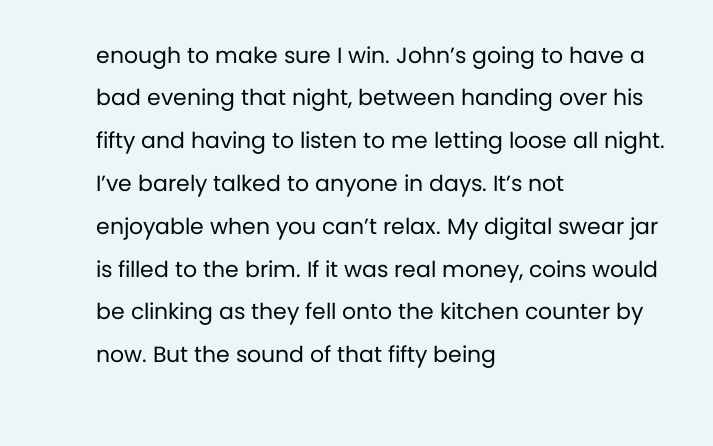enough to make sure I win. John’s going to have a bad evening that night, between handing over his fifty and having to listen to me letting loose all night. I’ve barely talked to anyone in days. It’s not enjoyable when you can’t relax. My digital swear jar is filled to the brim. If it was real money, coins would be clinking as they fell onto the kitchen counter by now. But the sound of that fifty being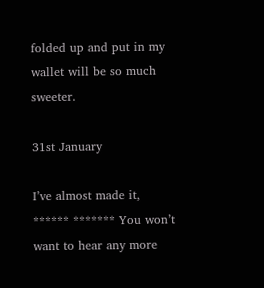folded up and put in my wallet will be so much sweeter.

31st January

I’ve almost made it, ****** ******* You won’t want to hear any more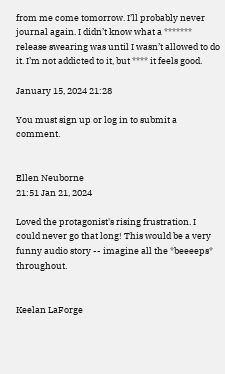from me come tomorrow. I’ll probably never journal again. I didn’t know what a ******* release swearing was until I wasn’t allowed to do it. I’m not addicted to it, but **** it feels good.

January 15, 2024 21:28

You must sign up or log in to submit a comment.


Ellen Neuborne
21:51 Jan 21, 2024

Loved the protagonist's rising frustration. I could never go that long! This would be a very funny audio story -- imagine all the *beeeeps* throughout.


Keelan LaForge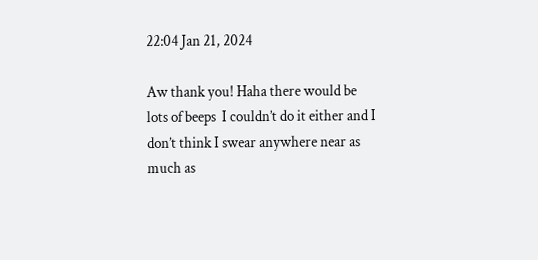22:04 Jan 21, 2024

Aw thank you! Haha there would be lots of beeps  I couldn’t do it either and I don’t think I swear anywhere near as much as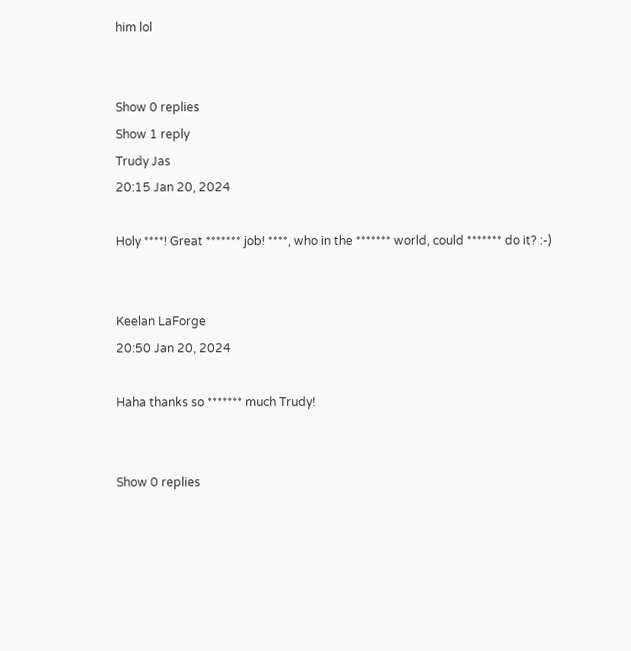him lol


Show 0 replies
Show 1 reply
Trudy Jas
20:15 Jan 20, 2024

Holy ****! Great ******* job! ****, who in the ******* world, could ******* do it? :-)


Keelan LaForge
20:50 Jan 20, 2024

Haha thanks so ******* much Trudy!


Show 0 replies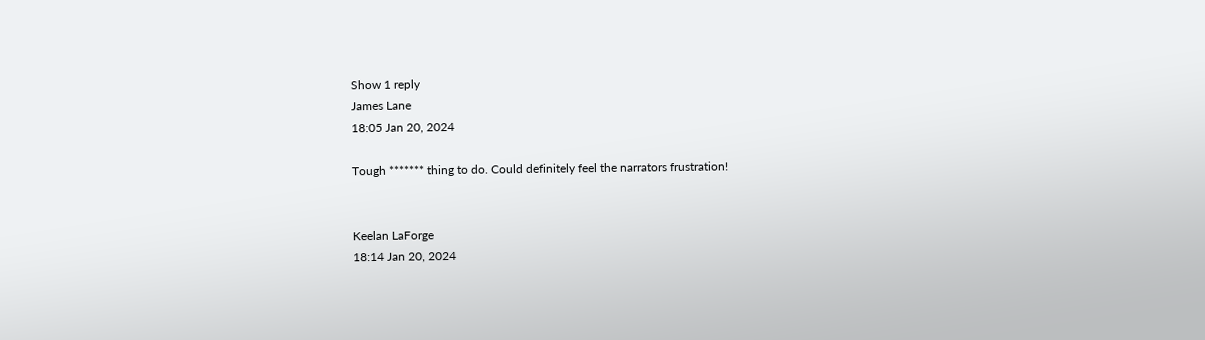Show 1 reply
James Lane
18:05 Jan 20, 2024

Tough ******* thing to do. Could definitely feel the narrators frustration!


Keelan LaForge
18:14 Jan 20, 2024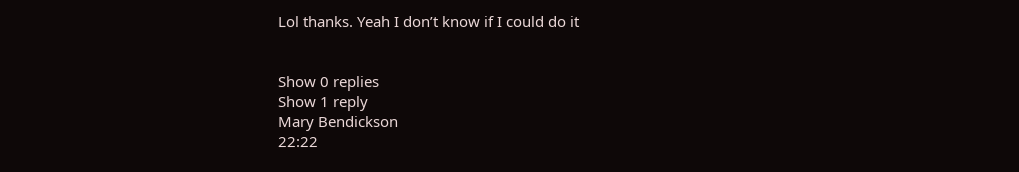Lol thanks. Yeah I don’t know if I could do it


Show 0 replies
Show 1 reply
Mary Bendickson
22:22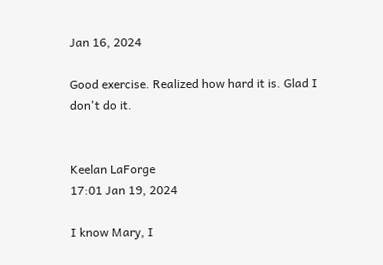Jan 16, 2024

Good exercise. Realized how hard it is. Glad I don't do it.


Keelan LaForge
17:01 Jan 19, 2024

I know Mary, I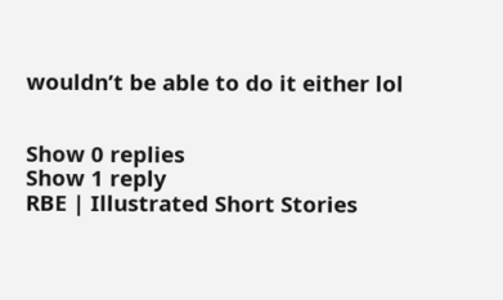wouldn’t be able to do it either lol


Show 0 replies
Show 1 reply
RBE | Illustrated Short Stories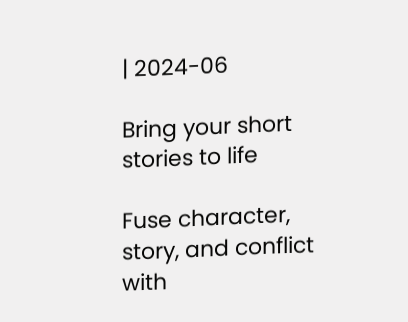| 2024-06

Bring your short stories to life

Fuse character, story, and conflict with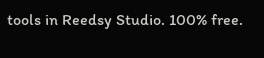tools in Reedsy Studio. 100% free.